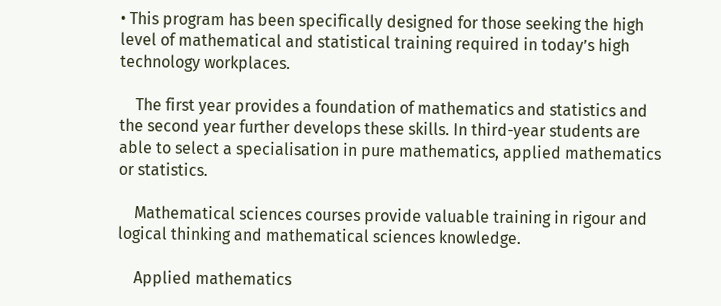• This program has been specifically designed for those seeking the high level of mathematical and statistical training required in today’s high technology workplaces.

    The first year provides a foundation of mathematics and statistics and the second year further develops these skills. In third-year students are able to select a specialisation in pure mathematics, applied mathematics or statistics.

    Mathematical sciences courses provide valuable training in rigour and logical thinking and mathematical sciences knowledge.

    Applied mathematics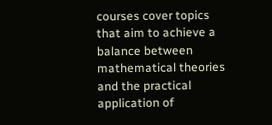courses cover topics that aim to achieve a balance between mathematical theories and the practical application of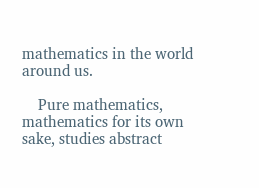mathematics in the world around us.

    Pure mathematics, mathematics for its own sake, studies abstract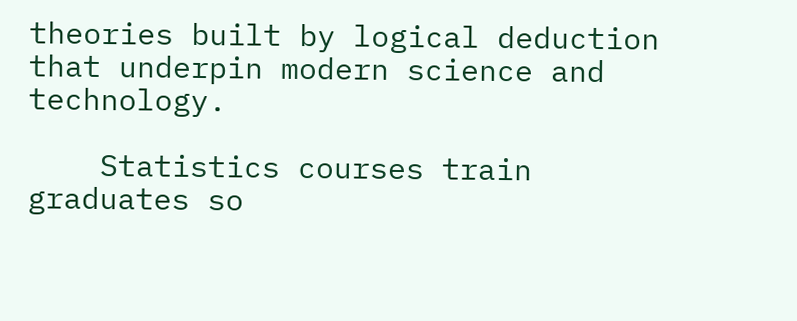theories built by logical deduction that underpin modern science and technology.

    Statistics courses train graduates so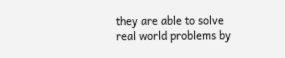they are able to solve real world problems by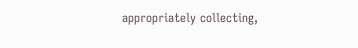appropriately collecting,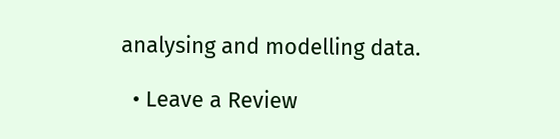analysing and modelling data.

  • Leave a Review